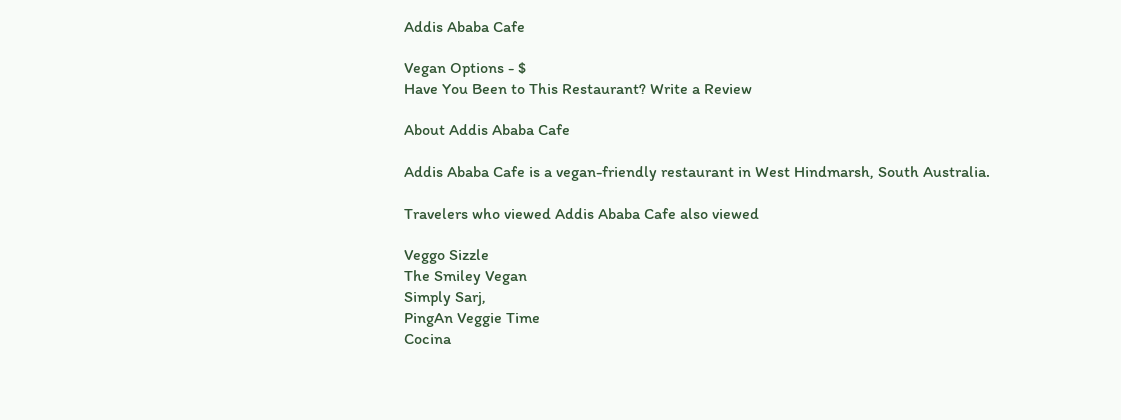Addis Ababa Cafe

Vegan Options - $
Have You Been to This Restaurant? Write a Review

About Addis Ababa Cafe

Addis Ababa Cafe is a vegan-friendly restaurant in West Hindmarsh, South Australia.

Travelers who viewed Addis Ababa Cafe also viewed

Veggo Sizzle
The Smiley Vegan
Simply Sarj,
PingAn Veggie Time
Cocina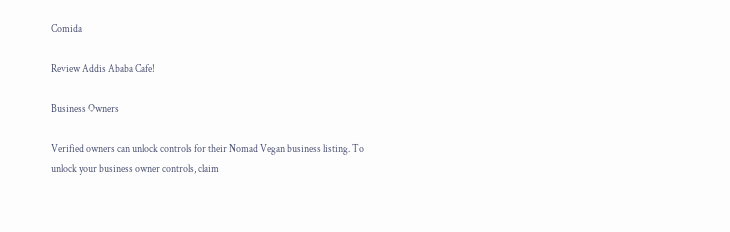Comida

Review Addis Ababa Cafe!

Business Owners

Verified owners can unlock controls for their Nomad Vegan business listing. To unlock your business owner controls, claim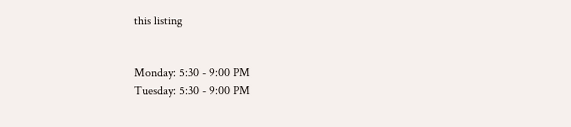this listing


Monday: 5:30 - 9:00 PM
Tuesday: 5:30 - 9:00 PM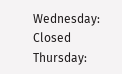Wednesday: Closed
Thursday: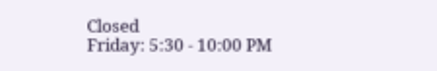Closed
Friday: 5:30 - 10:00 PM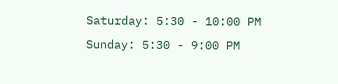Saturday: 5:30 - 10:00 PM
Sunday: 5:30 - 9:00 PM